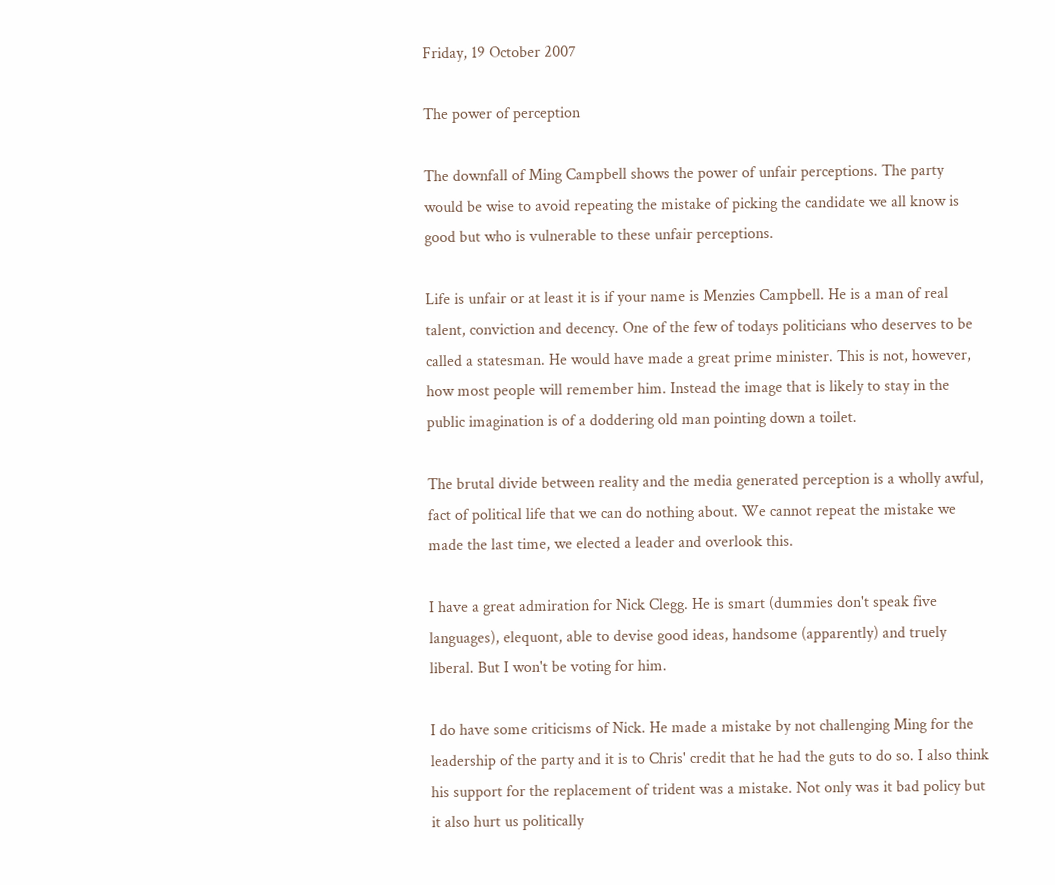Friday, 19 October 2007

The power of perception

The downfall of Ming Campbell shows the power of unfair perceptions. The party would be wise to avoid repeating the mistake of picking the candidate we all know is good but who is vulnerable to these unfair perceptions.

Life is unfair or at least it is if your name is Menzies Campbell. He is a man of real talent, conviction and decency. One of the few of todays politicians who deserves to be called a statesman. He would have made a great prime minister. This is not, however, how most people will remember him. Instead the image that is likely to stay in the public imagination is of a doddering old man pointing down a toilet.

The brutal divide between reality and the media generated perception is a wholly awful, fact of political life that we can do nothing about. We cannot repeat the mistake we made the last time, we elected a leader and overlook this.

I have a great admiration for Nick Clegg. He is smart (dummies don't speak five languages), elequont, able to devise good ideas, handsome (apparently) and truely liberal. But I won't be voting for him.

I do have some criticisms of Nick. He made a mistake by not challenging Ming for the leadership of the party and it is to Chris' credit that he had the guts to do so. I also think his support for the replacement of trident was a mistake. Not only was it bad policy but it also hurt us politically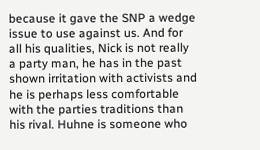because it gave the SNP a wedge issue to use against us. And for all his qualities, Nick is not really a party man, he has in the past shown irritation with activists and he is perhaps less comfortable with the parties traditions than his rival. Huhne is someone who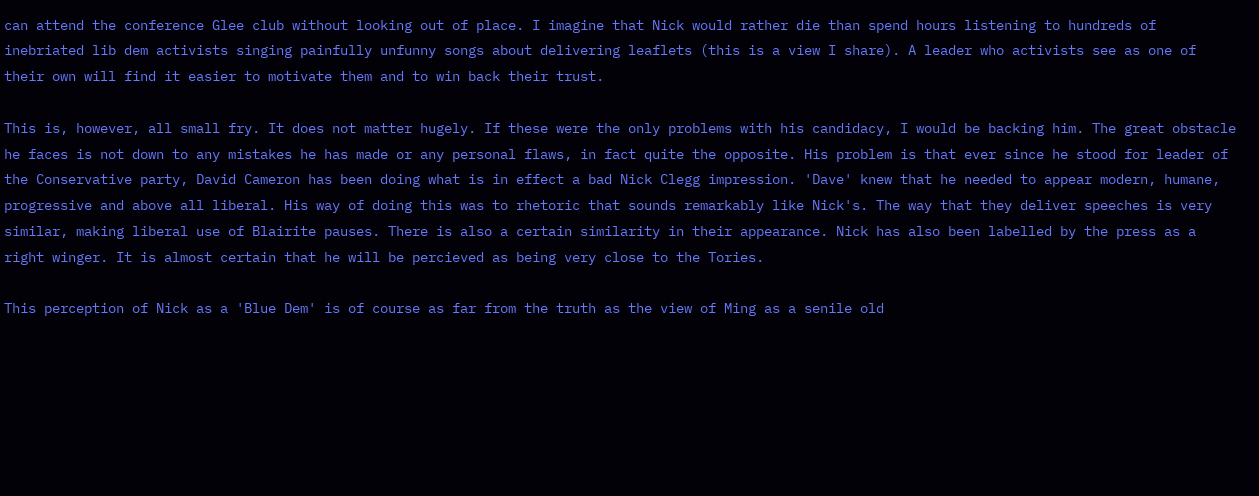can attend the conference Glee club without looking out of place. I imagine that Nick would rather die than spend hours listening to hundreds of inebriated lib dem activists singing painfully unfunny songs about delivering leaflets (this is a view I share). A leader who activists see as one of their own will find it easier to motivate them and to win back their trust.

This is, however, all small fry. It does not matter hugely. If these were the only problems with his candidacy, I would be backing him. The great obstacle he faces is not down to any mistakes he has made or any personal flaws, in fact quite the opposite. His problem is that ever since he stood for leader of the Conservative party, David Cameron has been doing what is in effect a bad Nick Clegg impression. 'Dave' knew that he needed to appear modern, humane, progressive and above all liberal. His way of doing this was to rhetoric that sounds remarkably like Nick's. The way that they deliver speeches is very similar, making liberal use of Blairite pauses. There is also a certain similarity in their appearance. Nick has also been labelled by the press as a right winger. It is almost certain that he will be percieved as being very close to the Tories.

This perception of Nick as a 'Blue Dem' is of course as far from the truth as the view of Ming as a senile old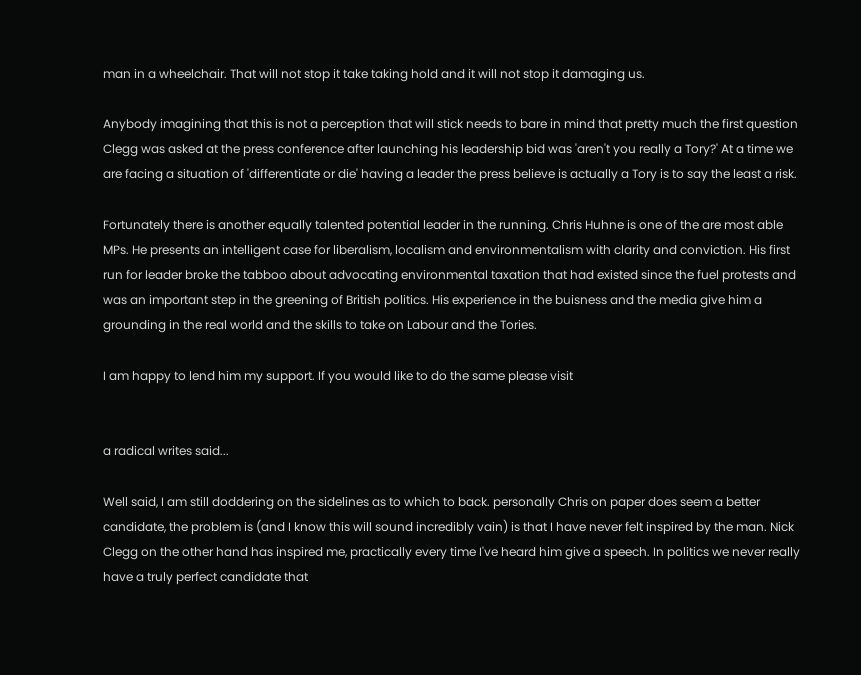man in a wheelchair. That will not stop it take taking hold and it will not stop it damaging us.

Anybody imagining that this is not a perception that will stick needs to bare in mind that pretty much the first question Clegg was asked at the press conference after launching his leadership bid was 'aren't you really a Tory?' At a time we are facing a situation of 'differentiate or die' having a leader the press believe is actually a Tory is to say the least a risk.

Fortunately there is another equally talented potential leader in the running. Chris Huhne is one of the are most able MPs. He presents an intelligent case for liberalism, localism and environmentalism with clarity and conviction. His first run for leader broke the tabboo about advocating environmental taxation that had existed since the fuel protests and was an important step in the greening of British politics. His experience in the buisness and the media give him a grounding in the real world and the skills to take on Labour and the Tories.

I am happy to lend him my support. If you would like to do the same please visit


a radical writes said...

Well said, I am still doddering on the sidelines as to which to back. personally Chris on paper does seem a better candidate, the problem is (and I know this will sound incredibly vain) is that I have never felt inspired by the man. Nick Clegg on the other hand has inspired me, practically every time I've heard him give a speech. In politics we never really have a truly perfect candidate that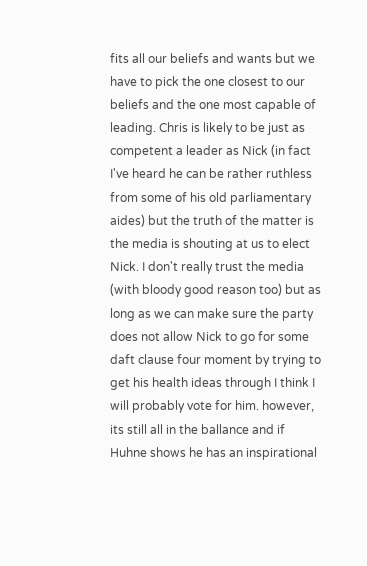fits all our beliefs and wants but we have to pick the one closest to our beliefs and the one most capable of leading. Chris is likely to be just as competent a leader as Nick (in fact I've heard he can be rather ruthless from some of his old parliamentary aides) but the truth of the matter is the media is shouting at us to elect Nick. I don't really trust the media (with bloody good reason too) but as long as we can make sure the party does not allow Nick to go for some daft clause four moment by trying to get his health ideas through I think I will probably vote for him. however, its still all in the ballance and if Huhne shows he has an inspirational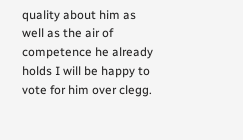quality about him as well as the air of competence he already holds I will be happy to vote for him over clegg.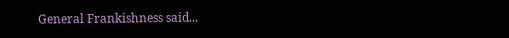General Frankishness said...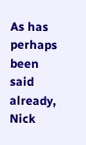As has perhaps been said already, Nick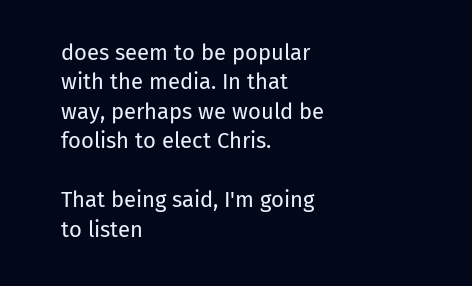does seem to be popular with the media. In that way, perhaps we would be foolish to elect Chris.

That being said, I'm going to listen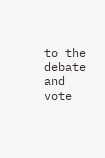to the debate and vote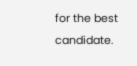for the best candidate.